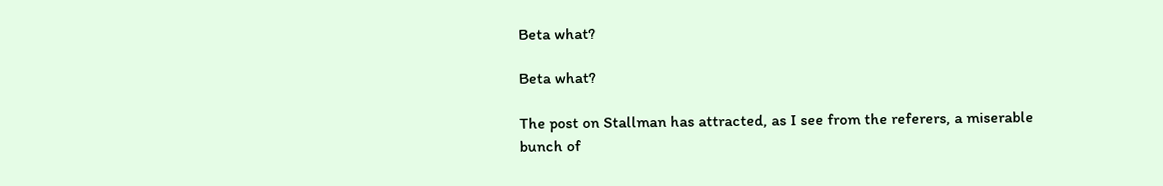Beta what?

Beta what?

The post on Stallman has attracted, as I see from the referers, a miserable bunch of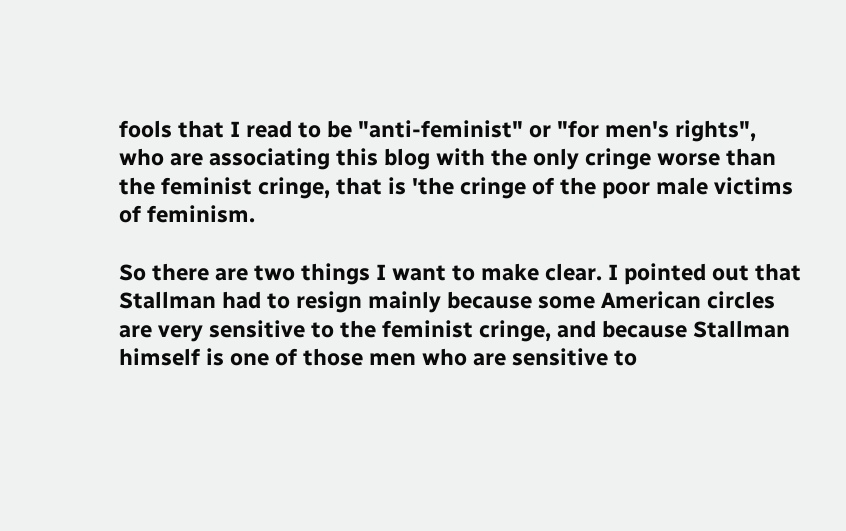fools that I read to be "anti-feminist" or "for men's rights", who are associating this blog with the only cringe worse than the feminist cringe, that is 'the cringe of the poor male victims of feminism.

So there are two things I want to make clear. I pointed out that Stallman had to resign mainly because some American circles are very sensitive to the feminist cringe, and because Stallman himself is one of those men who are sensitive to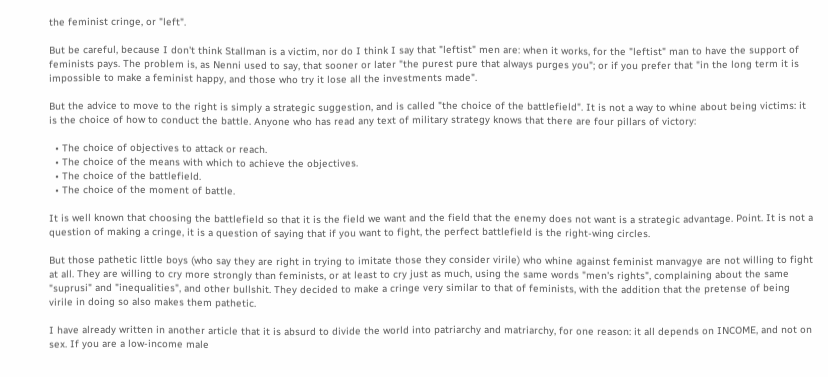the feminist cringe, or "left".

But be careful, because I don't think Stallman is a victim, nor do I think I say that "leftist" men are: when it works, for the "leftist" man to have the support of feminists pays. The problem is, as Nenni used to say, that sooner or later "the purest pure that always purges you"; or if you prefer that "in the long term it is impossible to make a feminist happy, and those who try it lose all the investments made".

But the advice to move to the right is simply a strategic suggestion, and is called "the choice of the battlefield". It is not a way to whine about being victims: it is the choice of how to conduct the battle. Anyone who has read any text of military strategy knows that there are four pillars of victory:

  • The choice of objectives to attack or reach.
  • The choice of the means with which to achieve the objectives.
  • The choice of the battlefield.
  • The choice of the moment of battle.

It is well known that choosing the battlefield so that it is the field we want and the field that the enemy does not want is a strategic advantage. Point. It is not a question of making a cringe, it is a question of saying that if you want to fight, the perfect battlefield is the right-wing circles.

But those pathetic little boys (who say they are right in trying to imitate those they consider virile) who whine against feminist manvagye are not willing to fight at all. They are willing to cry more strongly than feminists, or at least to cry just as much, using the same words "men's rights", complaining about the same "suprusi" and "inequalities", and other bullshit. They decided to make a cringe very similar to that of feminists, with the addition that the pretense of being virile in doing so also makes them pathetic.

I have already written in another article that it is absurd to divide the world into patriarchy and matriarchy, for one reason: it all depends on INCOME, and not on sex. If you are a low-income male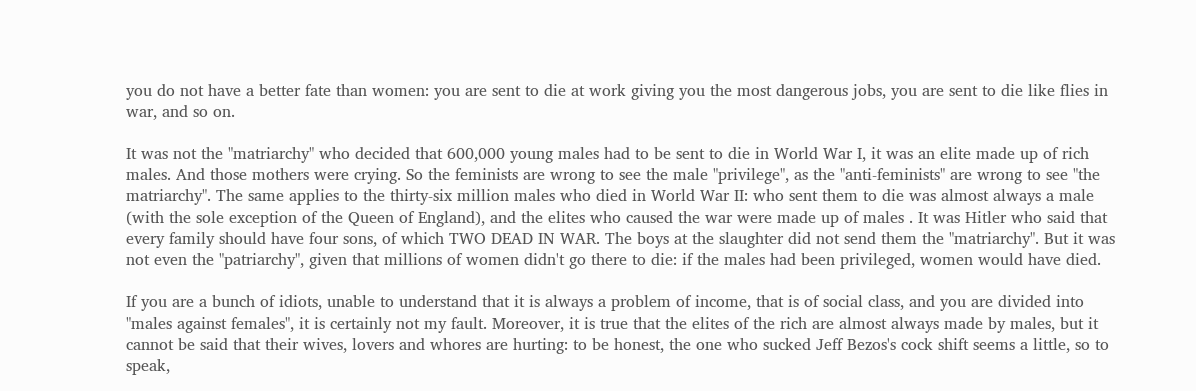you do not have a better fate than women: you are sent to die at work giving you the most dangerous jobs, you are sent to die like flies in war, and so on.

It was not the "matriarchy" who decided that 600,000 young males had to be sent to die in World War I, it was an elite made up of rich males. And those mothers were crying. So the feminists are wrong to see the male "privilege", as the "anti-feminists" are wrong to see "the matriarchy". The same applies to the thirty-six million males who died in World War II: who sent them to die was almost always a male (with the sole exception of the Queen of England), and the elites who caused the war were made up of males . It was Hitler who said that every family should have four sons, of which TWO DEAD IN WAR. The boys at the slaughter did not send them the "matriarchy". But it was not even the "patriarchy", given that millions of women didn't go there to die: if the males had been privileged, women would have died.

If you are a bunch of idiots, unable to understand that it is always a problem of income, that is of social class, and you are divided into "males against females", it is certainly not my fault. Moreover, it is true that the elites of the rich are almost always made by males, but it cannot be said that their wives, lovers and whores are hurting: to be honest, the one who sucked Jeff Bezos's cock shift seems a little, so to speak,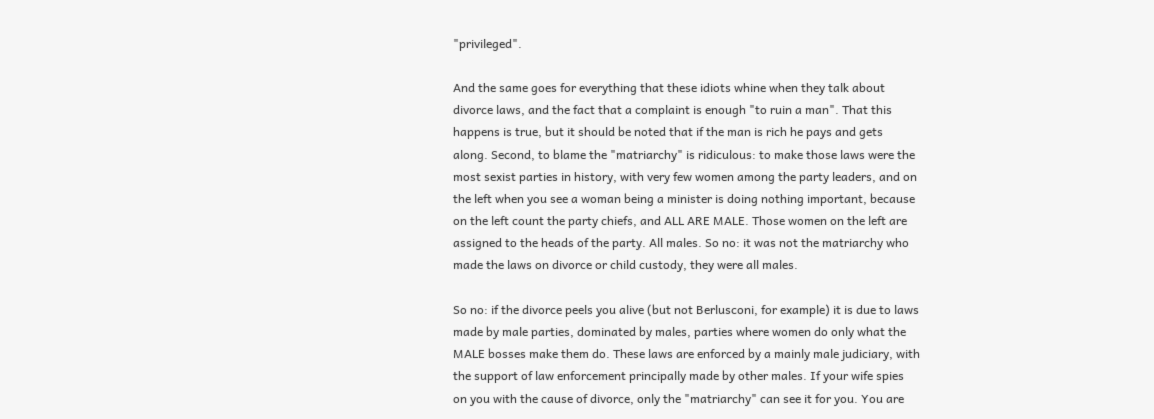"privileged".

And the same goes for everything that these idiots whine when they talk about divorce laws, and the fact that a complaint is enough "to ruin a man". That this happens is true, but it should be noted that if the man is rich he pays and gets along. Second, to blame the "matriarchy" is ridiculous: to make those laws were the most sexist parties in history, with very few women among the party leaders, and on the left when you see a woman being a minister is doing nothing important, because on the left count the party chiefs, and ALL ARE MALE. Those women on the left are assigned to the heads of the party. All males. So no: it was not the matriarchy who made the laws on divorce or child custody, they were all males.

So no: if the divorce peels you alive (but not Berlusconi, for example) it is due to laws made by male parties, dominated by males, parties where women do only what the MALE bosses make them do. These laws are enforced by a mainly male judiciary, with the support of law enforcement principally made by other males. If your wife spies on you with the cause of divorce, only the "matriarchy" can see it for you. You are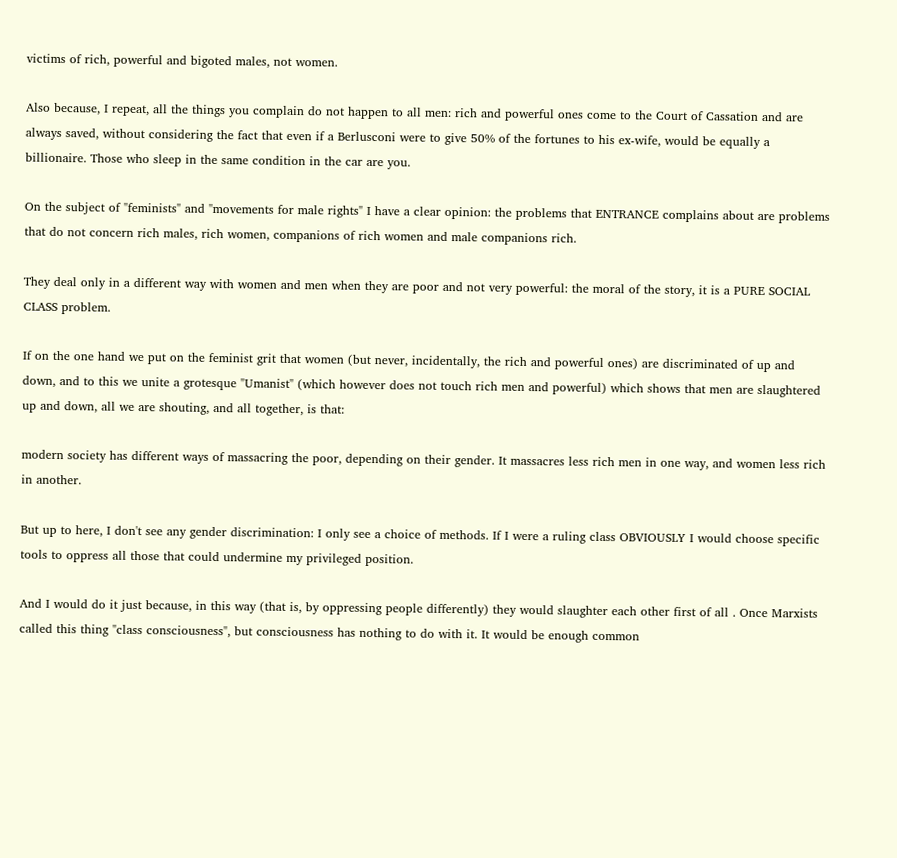victims of rich, powerful and bigoted males, not women.

Also because, I repeat, all the things you complain do not happen to all men: rich and powerful ones come to the Court of Cassation and are always saved, without considering the fact that even if a Berlusconi were to give 50% of the fortunes to his ex-wife, would be equally a billionaire. Those who sleep in the same condition in the car are you.

On the subject of "feminists" and "movements for male rights" I have a clear opinion: the problems that ENTRANCE complains about are problems that do not concern rich males, rich women, companions of rich women and male companions rich.

They deal only in a different way with women and men when they are poor and not very powerful: the moral of the story, it is a PURE SOCIAL CLASS problem.

If on the one hand we put on the feminist grit that women (but never, incidentally, the rich and powerful ones) are discriminated of up and down, and to this we unite a grotesque "Umanist" (which however does not touch rich men and powerful) which shows that men are slaughtered up and down, all we are shouting, and all together, is that:

modern society has different ways of massacring the poor, depending on their gender. It massacres less rich men in one way, and women less rich in another.

But up to here, I don't see any gender discrimination: I only see a choice of methods. If I were a ruling class OBVIOUSLY I would choose specific tools to oppress all those that could undermine my privileged position.

And I would do it just because, in this way (that is, by oppressing people differently) they would slaughter each other first of all . Once Marxists called this thing "class consciousness", but consciousness has nothing to do with it. It would be enough common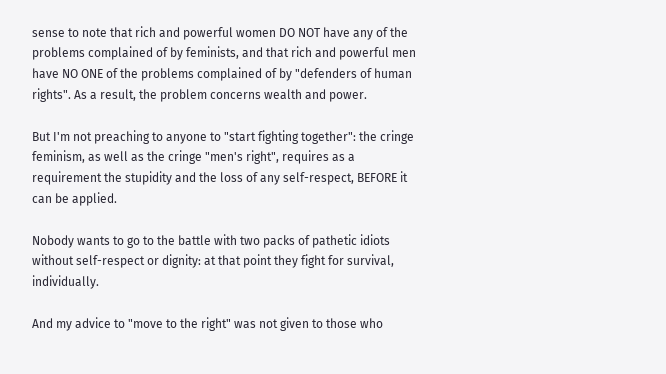sense to note that rich and powerful women DO NOT have any of the problems complained of by feminists, and that rich and powerful men have NO ONE of the problems complained of by "defenders of human rights". As a result, the problem concerns wealth and power.

But I'm not preaching to anyone to "start fighting together": the cringe feminism, as well as the cringe "men's right", requires as a requirement the stupidity and the loss of any self-respect, BEFORE it can be applied.

Nobody wants to go to the battle with two packs of pathetic idiots without self-respect or dignity: at that point they fight for survival, individually.

And my advice to "move to the right" was not given to those who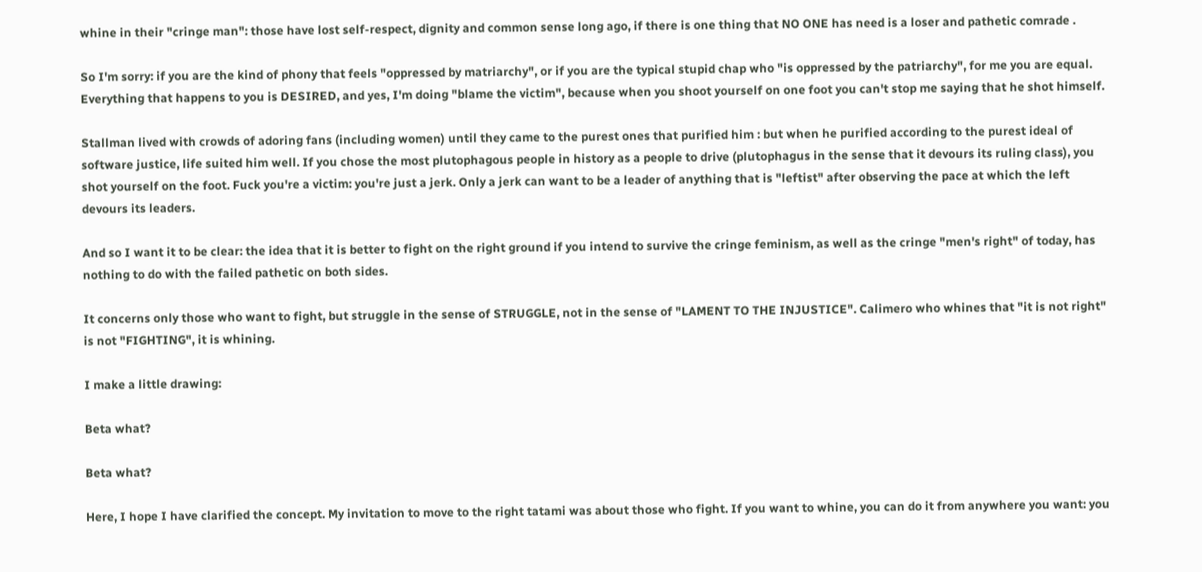whine in their "cringe man": those have lost self-respect, dignity and common sense long ago, if there is one thing that NO ONE has need is a loser and pathetic comrade .

So I'm sorry: if you are the kind of phony that feels "oppressed by matriarchy", or if you are the typical stupid chap who "is oppressed by the patriarchy", for me you are equal. Everything that happens to you is DESIRED, and yes, I'm doing "blame the victim", because when you shoot yourself on one foot you can't stop me saying that he shot himself.

Stallman lived with crowds of adoring fans (including women) until they came to the purest ones that purified him : but when he purified according to the purest ideal of software justice, life suited him well. If you chose the most plutophagous people in history as a people to drive (plutophagus in the sense that it devours its ruling class), you shot yourself on the foot. Fuck you're a victim: you're just a jerk. Only a jerk can want to be a leader of anything that is "leftist" after observing the pace at which the left devours its leaders.

And so I want it to be clear: the idea that it is better to fight on the right ground if you intend to survive the cringe feminism, as well as the cringe "men's right" of today, has nothing to do with the failed pathetic on both sides.

It concerns only those who want to fight, but struggle in the sense of STRUGGLE, not in the sense of "LAMENT TO THE INJUSTICE". Calimero who whines that "it is not right" is not "FIGHTING", it is whining.

I make a little drawing:

Beta what?

Beta what?

Here, I hope I have clarified the concept. My invitation to move to the right tatami was about those who fight. If you want to whine, you can do it from anywhere you want: you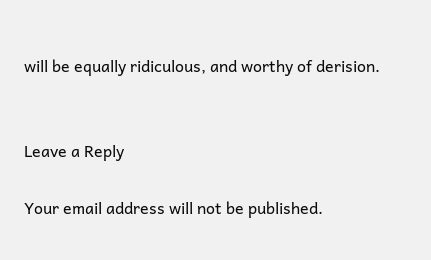will be equally ridiculous, and worthy of derision.


Leave a Reply

Your email address will not be published.